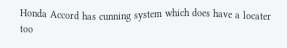Honda Accord has cunning system which does have a locater too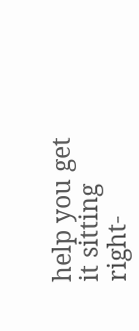help you get it sitting right-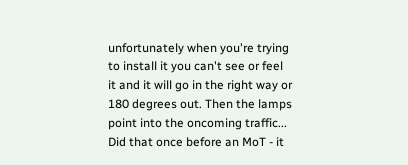unfortunately when you're trying to install it you can't see or feel it and it will go in the right way or 180 degrees out. Then the lamps point into the oncoming traffic... Did that once before an MoT - it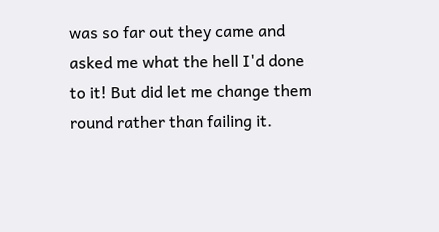was so far out they came and asked me what the hell I'd done to it! But did let me change them round rather than failing it.